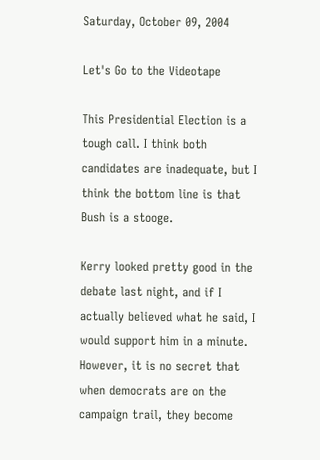Saturday, October 09, 2004

Let's Go to the Videotape

This Presidential Election is a tough call. I think both candidates are inadequate, but I think the bottom line is that Bush is a stooge.

Kerry looked pretty good in the debate last night, and if I actually believed what he said, I would support him in a minute. However, it is no secret that when democrats are on the campaign trail, they become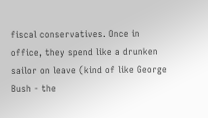fiscal conservatives. Once in office, they spend like a drunken sailor on leave (kind of like George Bush - the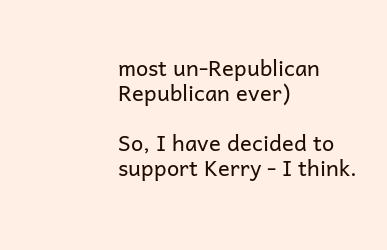most un-Republican Republican ever)

So, I have decided to support Kerry - I think.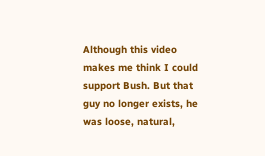Although this video makes me think I could support Bush. But that guy no longer exists, he was loose, natural,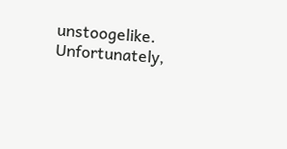unstoogelike. Unfortunately,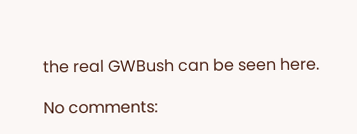the real GWBush can be seen here.

No comments: